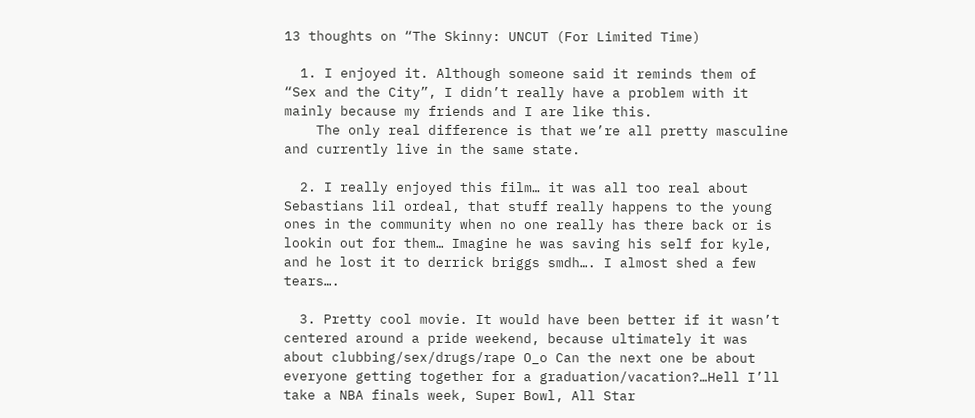13 thoughts on “The Skinny: UNCUT (For Limited Time)

  1. I enjoyed it. Although someone said it reminds them of “Sex and the City”, I didn’t really have a problem with it mainly because my friends and I are like this.
    The only real difference is that we’re all pretty masculine and currently live in the same state.

  2. I really enjoyed this film… it was all too real about Sebastians lil ordeal, that stuff really happens to the young ones in the community when no one really has there back or is lookin out for them… Imagine he was saving his self for kyle, and he lost it to derrick briggs smdh…. I almost shed a few tears….

  3. Pretty cool movie. It would have been better if it wasn’t centered around a pride weekend, because ultimately it was about clubbing/sex/drugs/rape O_o Can the next one be about everyone getting together for a graduation/vacation?…Hell I’ll take a NBA finals week, Super Bowl, All Star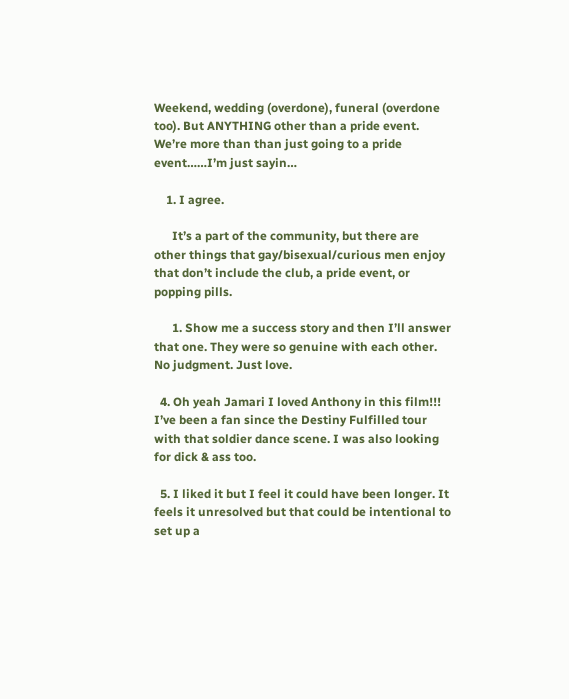Weekend, wedding (overdone), funeral (overdone too). But ANYTHING other than a pride event. We’re more than than just going to a pride event……I’m just sayin…

    1. I agree.

      It’s a part of the community, but there are other things that gay/bisexual/curious men enjoy that don’t include the club, a pride event, or popping pills.

      1. Show me a success story and then I’ll answer that one. They were so genuine with each other. No judgment. Just love.

  4. Oh yeah Jamari I loved Anthony in this film!!! I’ve been a fan since the Destiny Fulfilled tour with that soldier dance scene. I was also looking for dick & ass too.

  5. I liked it but I feel it could have been longer. It feels it unresolved but that could be intentional to set up a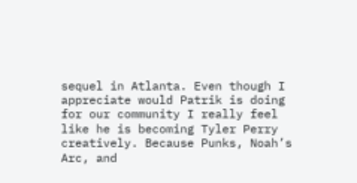sequel in Atlanta. Even though I appreciate would Patrik is doing for our community I really feel like he is becoming Tyler Perry creatively. Because Punks, Noah’s Arc, and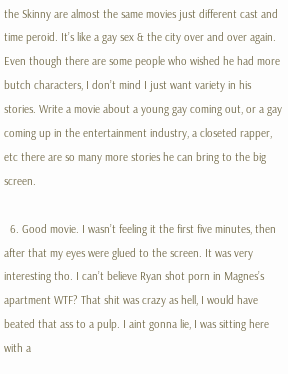the Skinny are almost the same movies just different cast and time peroid. It’s like a gay sex & the city over and over again. Even though there are some people who wished he had more butch characters, I don’t mind I just want variety in his stories. Write a movie about a young gay coming out, or a gay coming up in the entertainment industry, a closeted rapper, etc there are so many more stories he can bring to the big screen.

  6. Good movie. I wasn’t feeling it the first five minutes, then after that my eyes were glued to the screen. It was very interesting tho. I can’t believe Ryan shot porn in Magnes’s apartment WTF? That shit was crazy as hell, I would have beated that ass to a pulp. I aint gonna lie, I was sitting here with a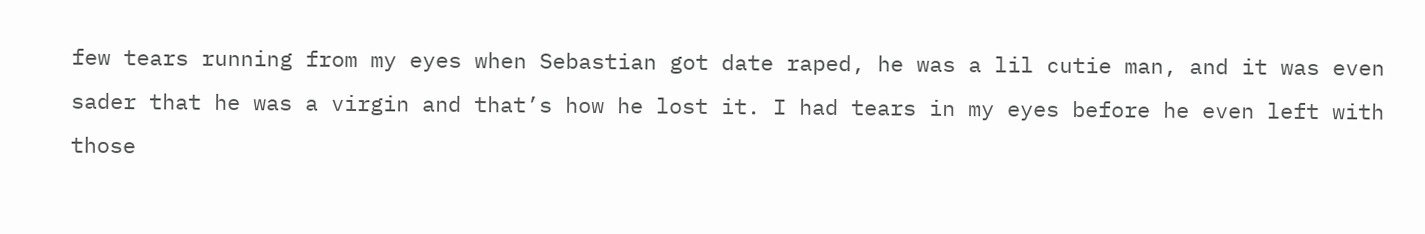few tears running from my eyes when Sebastian got date raped, he was a lil cutie man, and it was even sader that he was a virgin and that’s how he lost it. I had tears in my eyes before he even left with those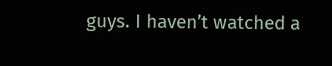guys. I haven’t watched a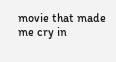movie that made me cry in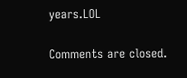years.LOL

Comments are closed.